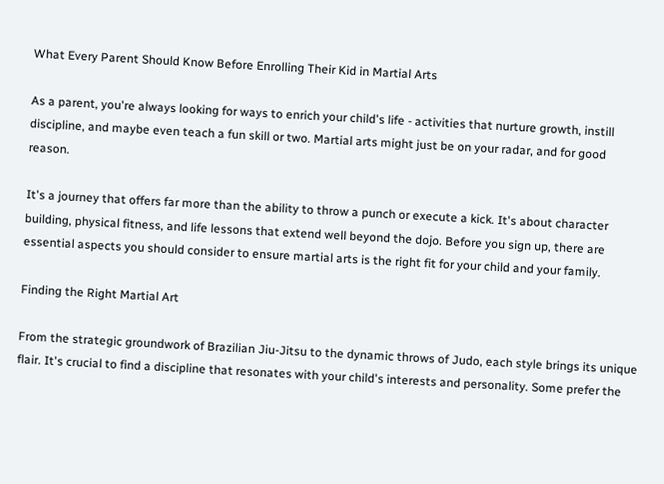What Every Parent Should Know Before Enrolling Their Kid in Martial Arts

As a parent, you're always looking for ways to enrich your child's life - activities that nurture growth, instill discipline, and maybe even teach a fun skill or two. Martial arts might just be on your radar, and for good reason.

It's a journey that offers far more than the ability to throw a punch or execute a kick. It's about character building, physical fitness, and life lessons that extend well beyond the dojo. Before you sign up, there are essential aspects you should consider to ensure martial arts is the right fit for your child and your family.

Finding the Right Martial Art

From the strategic groundwork of Brazilian Jiu-Jitsu to the dynamic throws of Judo, each style brings its unique flair. It's crucial to find a discipline that resonates with your child's interests and personality. Some prefer the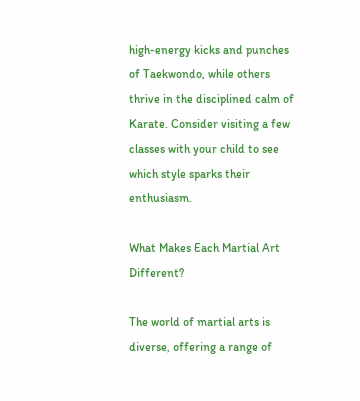high-energy kicks and punches of Taekwondo, while others thrive in the disciplined calm of Karate. Consider visiting a few classes with your child to see which style sparks their enthusiasm.

What Makes Each Martial Art Different?

The world of martial arts is diverse, offering a range of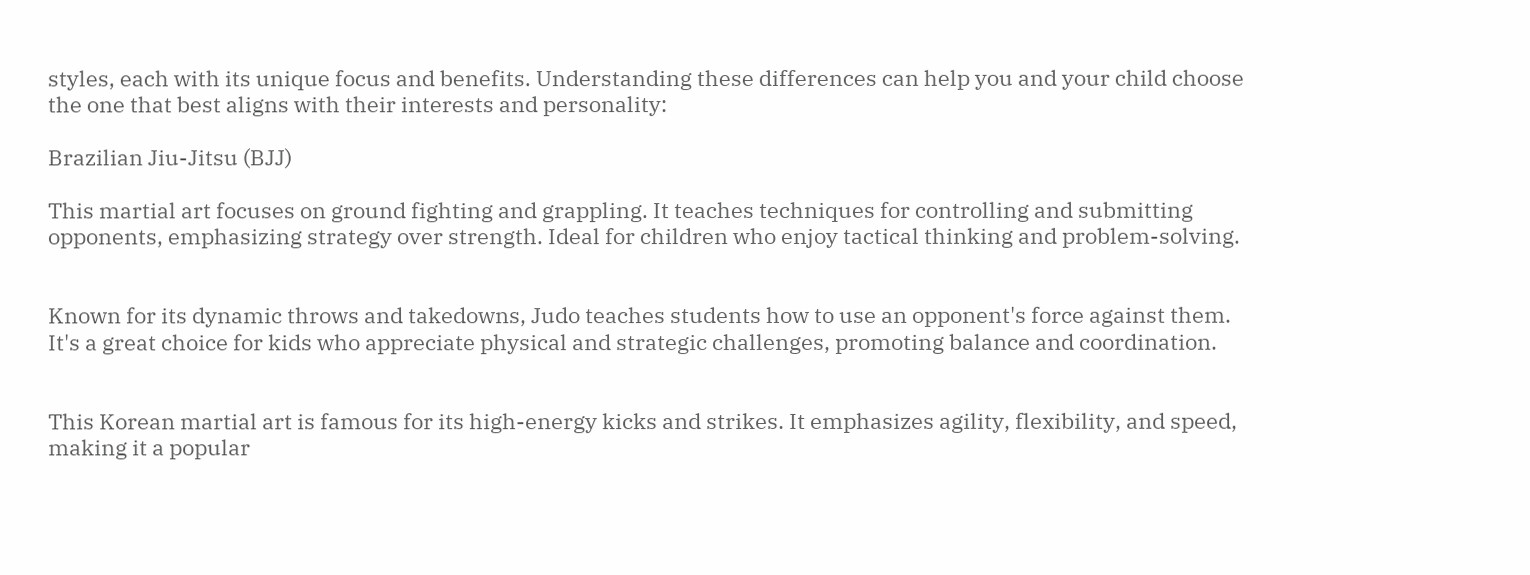styles, each with its unique focus and benefits. Understanding these differences can help you and your child choose the one that best aligns with their interests and personality:

Brazilian Jiu-Jitsu (BJJ)

This martial art focuses on ground fighting and grappling. It teaches techniques for controlling and submitting opponents, emphasizing strategy over strength. Ideal for children who enjoy tactical thinking and problem-solving.


Known for its dynamic throws and takedowns, Judo teaches students how to use an opponent's force against them. It's a great choice for kids who appreciate physical and strategic challenges, promoting balance and coordination.


This Korean martial art is famous for its high-energy kicks and strikes. It emphasizes agility, flexibility, and speed, making it a popular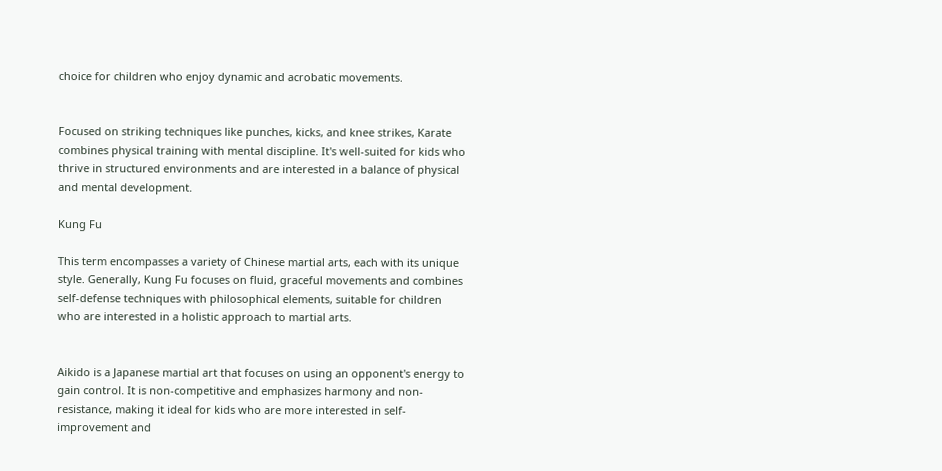choice for children who enjoy dynamic and acrobatic movements.


Focused on striking techniques like punches, kicks, and knee strikes, Karate combines physical training with mental discipline. It's well-suited for kids who thrive in structured environments and are interested in a balance of physical and mental development.

Kung Fu

This term encompasses a variety of Chinese martial arts, each with its unique style. Generally, Kung Fu focuses on fluid, graceful movements and combines self-defense techniques with philosophical elements, suitable for children who are interested in a holistic approach to martial arts.


Aikido is a Japanese martial art that focuses on using an opponent's energy to gain control. It is non-competitive and emphasizes harmony and non-resistance, making it ideal for kids who are more interested in self-improvement and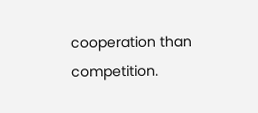cooperation than competition.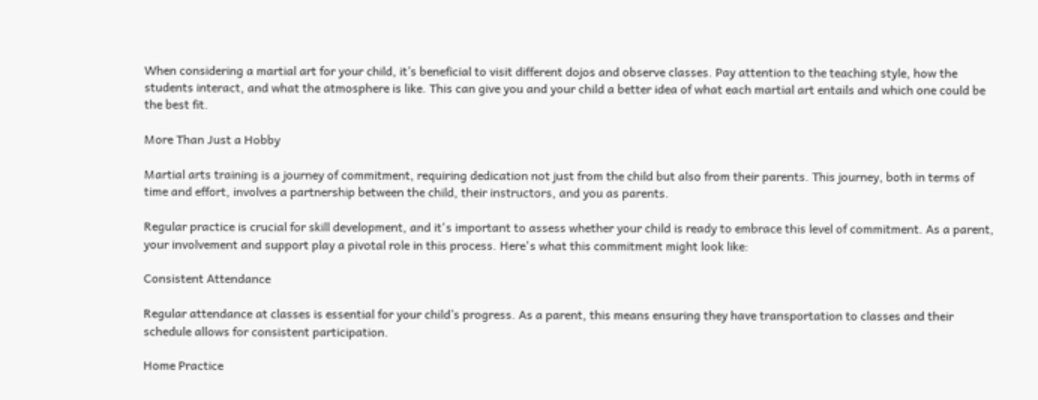When considering a martial art for your child, it’s beneficial to visit different dojos and observe classes. Pay attention to the teaching style, how the students interact, and what the atmosphere is like. This can give you and your child a better idea of what each martial art entails and which one could be the best fit.

More Than Just a Hobby

Martial arts training is a journey of commitment, requiring dedication not just from the child but also from their parents. This journey, both in terms of time and effort, involves a partnership between the child, their instructors, and you as parents.

Regular practice is crucial for skill development, and it's important to assess whether your child is ready to embrace this level of commitment. As a parent, your involvement and support play a pivotal role in this process. Here's what this commitment might look like:

Consistent Attendance

Regular attendance at classes is essential for your child’s progress. As a parent, this means ensuring they have transportation to classes and their schedule allows for consistent participation.

Home Practice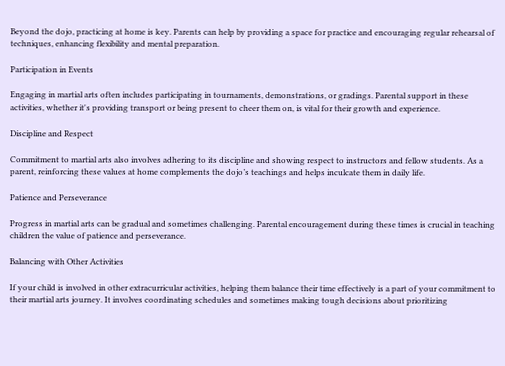Beyond the dojo, practicing at home is key. Parents can help by providing a space for practice and encouraging regular rehearsal of techniques, enhancing flexibility and mental preparation.

Participation in Events

Engaging in martial arts often includes participating in tournaments, demonstrations, or gradings. Parental support in these activities, whether it's providing transport or being present to cheer them on, is vital for their growth and experience.

Discipline and Respect

Commitment to martial arts also involves adhering to its discipline and showing respect to instructors and fellow students. As a parent, reinforcing these values at home complements the dojo’s teachings and helps inculcate them in daily life.

Patience and Perseverance

Progress in martial arts can be gradual and sometimes challenging. Parental encouragement during these times is crucial in teaching children the value of patience and perseverance.

Balancing with Other Activities

If your child is involved in other extracurricular activities, helping them balance their time effectively is a part of your commitment to their martial arts journey. It involves coordinating schedules and sometimes making tough decisions about prioritizing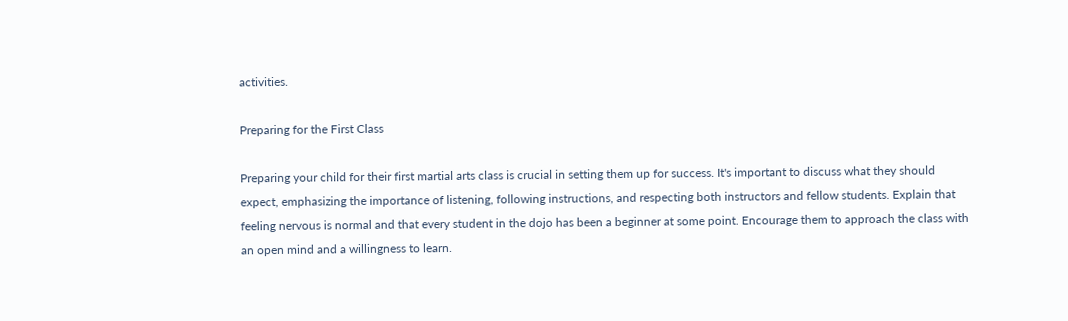activities.

Preparing for the First Class

Preparing your child for their first martial arts class is crucial in setting them up for success. It's important to discuss what they should expect, emphasizing the importance of listening, following instructions, and respecting both instructors and fellow students. Explain that feeling nervous is normal and that every student in the dojo has been a beginner at some point. Encourage them to approach the class with an open mind and a willingness to learn.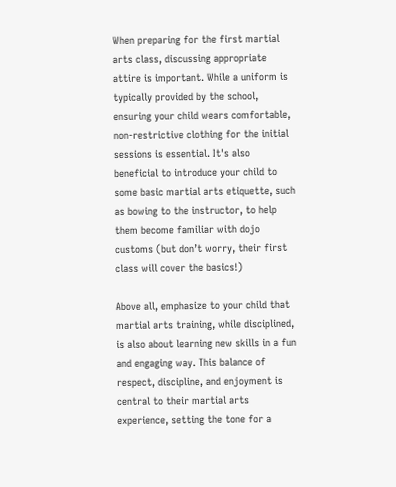When preparing for the first martial arts class, discussing appropriate attire is important. While a uniform is typically provided by the school, ensuring your child wears comfortable, non-restrictive clothing for the initial sessions is essential. It's also beneficial to introduce your child to some basic martial arts etiquette, such as bowing to the instructor, to help them become familiar with dojo customs (but don’t worry, their first class will cover the basics!)

Above all, emphasize to your child that martial arts training, while disciplined, is also about learning new skills in a fun and engaging way. This balance of respect, discipline, and enjoyment is central to their martial arts experience, setting the tone for a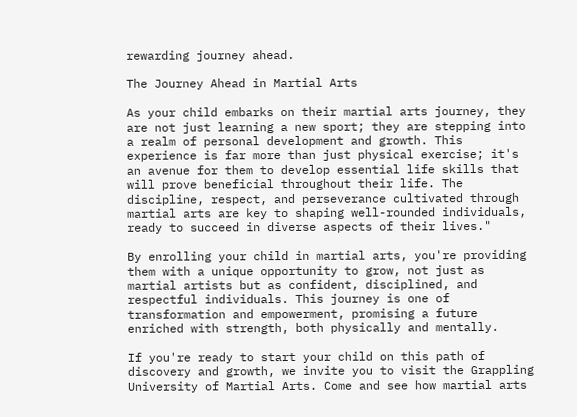rewarding journey ahead.

The Journey Ahead in Martial Arts

As your child embarks on their martial arts journey, they are not just learning a new sport; they are stepping into a realm of personal development and growth. This experience is far more than just physical exercise; it's an avenue for them to develop essential life skills that will prove beneficial throughout their life. The discipline, respect, and perseverance cultivated through martial arts are key to shaping well-rounded individuals, ready to succeed in diverse aspects of their lives."

By enrolling your child in martial arts, you're providing them with a unique opportunity to grow, not just as martial artists but as confident, disciplined, and respectful individuals. This journey is one of transformation and empowerment, promising a future enriched with strength, both physically and mentally.

If you're ready to start your child on this path of discovery and growth, we invite you to visit the Grappling University of Martial Arts. Come and see how martial arts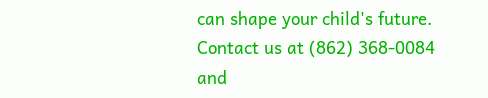can shape your child's future. Contact us at (862) 368-0084 and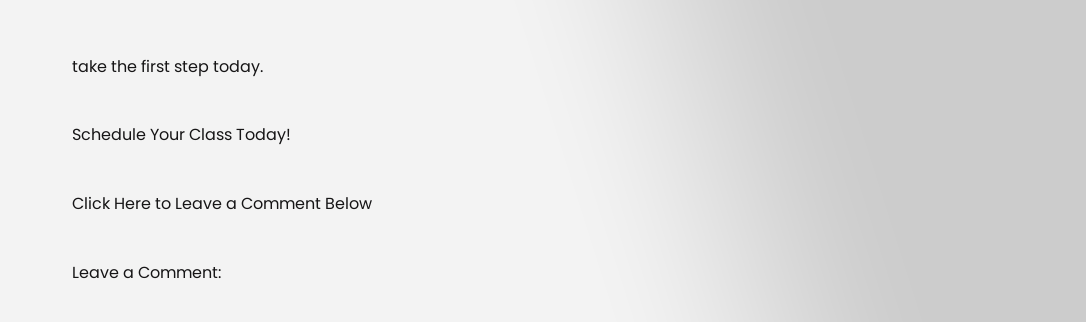take the first step today.

Schedule Your Class Today!

Click Here to Leave a Comment Below

Leave a Comment: